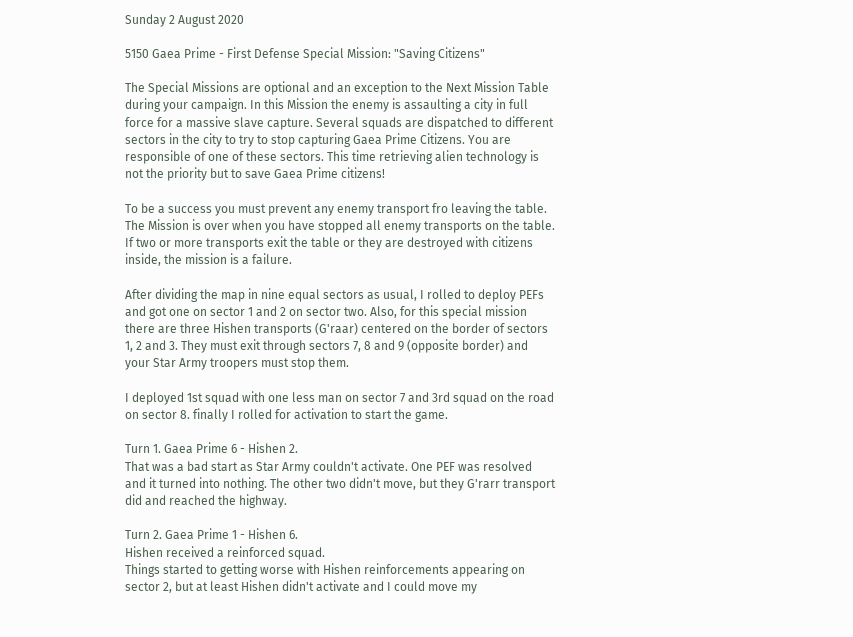Sunday 2 August 2020

5150 Gaea Prime - First Defense Special Mission: "Saving Citizens"

The Special Missions are optional and an exception to the Next Mission Table during your campaign. In this Mission the enemy is assaulting a city in full force for a massive slave capture. Several squads are dispatched to different sectors in the city to try to stop capturing Gaea Prime Citizens. You are responsible of one of these sectors. This time retrieving alien technology is not the priority but to save Gaea Prime citizens!

To be a success you must prevent any enemy transport fro leaving the table. The Mission is over when you have stopped all enemy transports on the table. If two or more transports exit the table or they are destroyed with citizens inside, the mission is a failure.

After dividing the map in nine equal sectors as usual, I rolled to deploy PEFs and got one on sector 1 and 2 on sector two. Also, for this special mission there are three Hishen transports (G'raar) centered on the border of sectors 1, 2 and 3. They must exit through sectors 7, 8 and 9 (opposite border) and your Star Army troopers must stop them.

I deployed 1st squad with one less man on sector 7 and 3rd squad on the road on sector 8. finally I rolled for activation to start the game.

Turn 1. Gaea Prime 6 - Hishen 2.
That was a bad start as Star Army couldn't activate. One PEF was resolved and it turned into nothing. The other two didn't move, but they G'rarr transport did and reached the highway.

Turn 2. Gaea Prime 1 - Hishen 6.
Hishen received a reinforced squad.
Things started to getting worse with Hishen reinforcements appearing on sector 2, but at least Hishen didn't activate and I could move my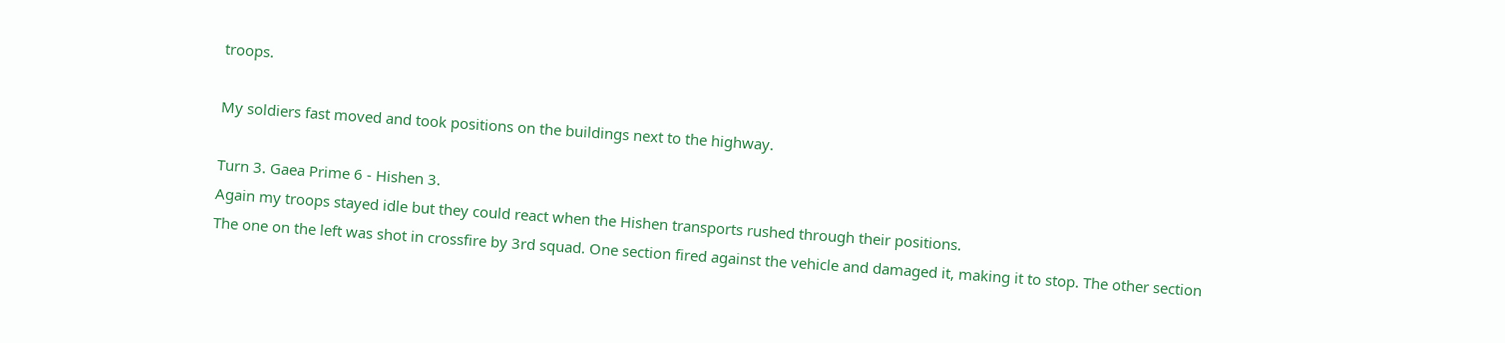troops.

My soldiers fast moved and took positions on the buildings next to the highway.

Turn 3. Gaea Prime 6 - Hishen 3.
Again my troops stayed idle but they could react when the Hishen transports rushed through their positions.
The one on the left was shot in crossfire by 3rd squad. One section fired against the vehicle and damaged it, making it to stop. The other section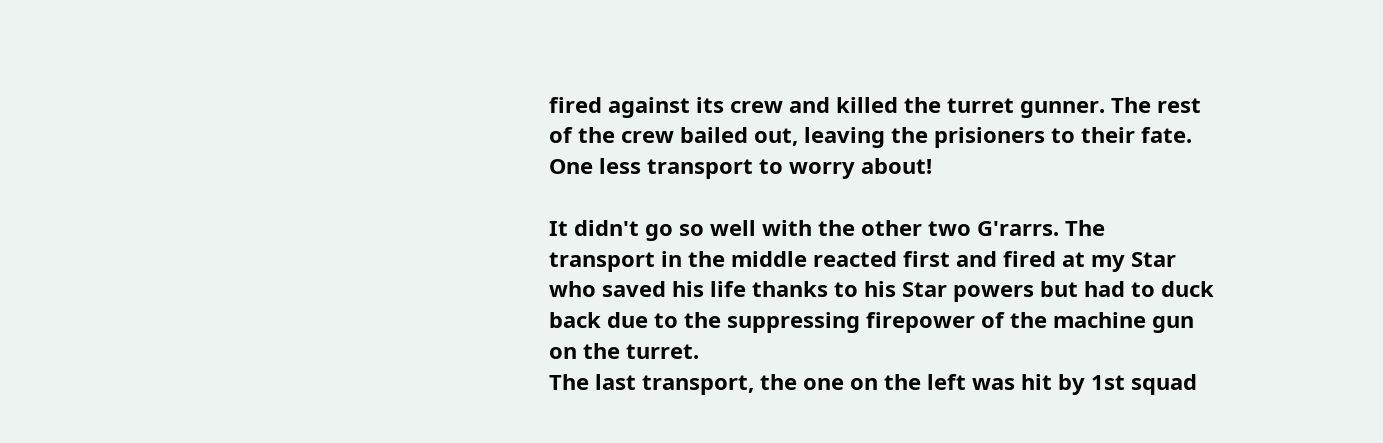fired against its crew and killed the turret gunner. The rest of the crew bailed out, leaving the prisioners to their fate. One less transport to worry about!

It didn't go so well with the other two G'rarrs. The transport in the middle reacted first and fired at my Star who saved his life thanks to his Star powers but had to duck back due to the suppressing firepower of the machine gun on the turret.
The last transport, the one on the left was hit by 1st squad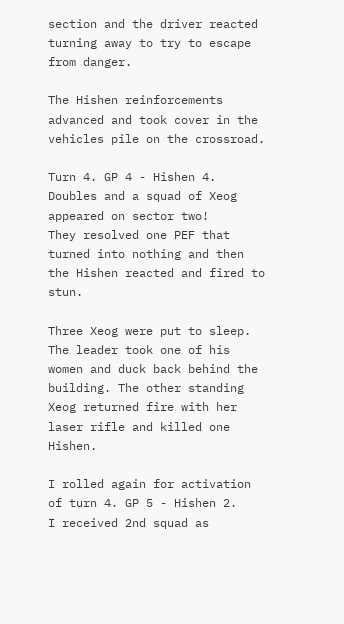section and the driver reacted turning away to try to escape from danger.

The Hishen reinforcements advanced and took cover in the vehicles pile on the crossroad.

Turn 4. GP 4 - Hishen 4.
Doubles and a squad of Xeog appeared on sector two!
They resolved one PEF that turned into nothing and then the Hishen reacted and fired to stun.

Three Xeog were put to sleep. The leader took one of his women and duck back behind the building. The other standing Xeog returned fire with her laser rifle and killed one Hishen.

I rolled again for activation of turn 4. GP 5 - Hishen 2.
I received 2nd squad as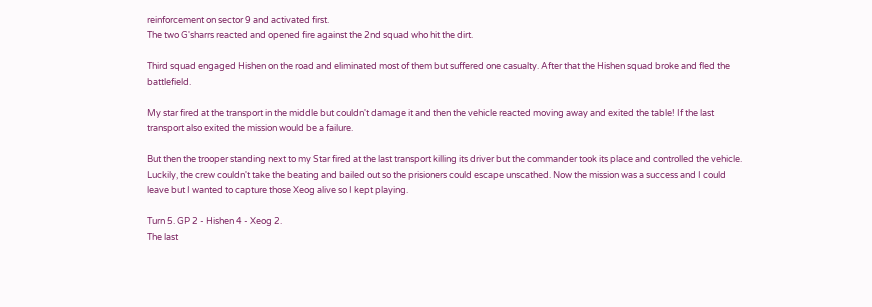reinforcement on sector 9 and activated first.
The two G'sharrs reacted and opened fire against the 2nd squad who hit the dirt.

Third squad engaged Hishen on the road and eliminated most of them but suffered one casualty. After that the Hishen squad broke and fled the battlefield.

My star fired at the transport in the middle but couldn't damage it and then the vehicle reacted moving away and exited the table! If the last transport also exited the mission would be a failure.

But then the trooper standing next to my Star fired at the last transport killing its driver but the commander took its place and controlled the vehicle. Luckily, the crew couldn't take the beating and bailed out so the prisioners could escape unscathed. Now the mission was a success and I could leave but I wanted to capture those Xeog alive so I kept playing.

Turn 5. GP 2 - Hishen 4 - Xeog 2.
The last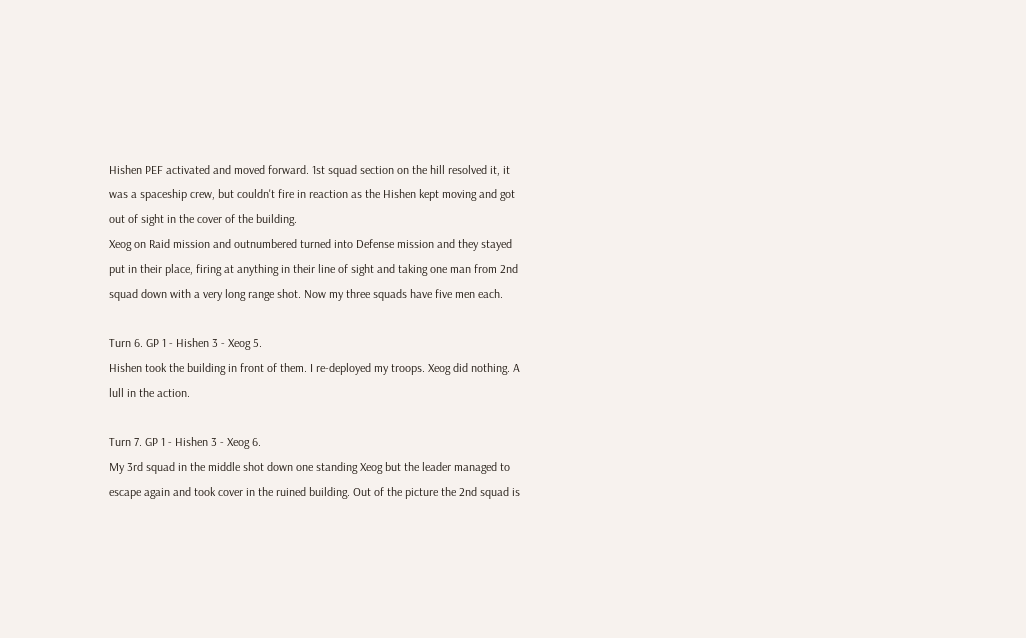Hishen PEF activated and moved forward. 1st squad section on the hill resolved it, it was a spaceship crew, but couldn't fire in reaction as the Hishen kept moving and got out of sight in the cover of the building.
Xeog on Raid mission and outnumbered turned into Defense mission and they stayed put in their place, firing at anything in their line of sight and taking one man from 2nd squad down with a very long range shot. Now my three squads have five men each.

Turn 6. GP 1 - Hishen 3 - Xeog 5.
Hishen took the building in front of them. I re-deployed my troops. Xeog did nothing. A lull in the action.

Turn 7. GP 1 - Hishen 3 - Xeog 6.
My 3rd squad in the middle shot down one standing Xeog but the leader managed to escape again and took cover in the ruined building. Out of the picture the 2nd squad is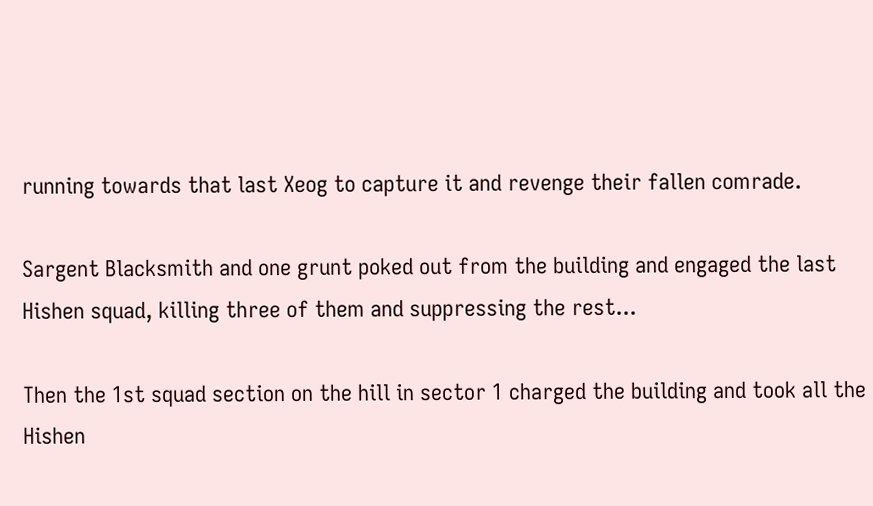running towards that last Xeog to capture it and revenge their fallen comrade.

Sargent Blacksmith and one grunt poked out from the building and engaged the last Hishen squad, killing three of them and suppressing the rest...

Then the 1st squad section on the hill in sector 1 charged the building and took all the Hishen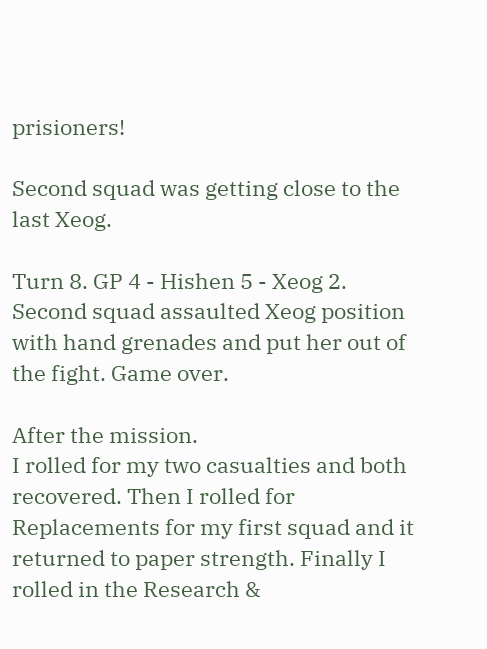prisioners!

Second squad was getting close to the last Xeog.

Turn 8. GP 4 - Hishen 5 - Xeog 2.
Second squad assaulted Xeog position with hand grenades and put her out of the fight. Game over.

After the mission.
I rolled for my two casualties and both recovered. Then I rolled for Replacements for my first squad and it returned to paper strength. Finally I rolled in the Research &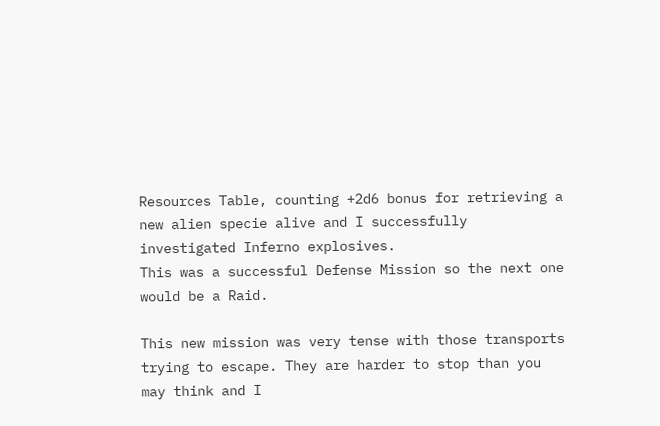Resources Table, counting +2d6 bonus for retrieving a new alien specie alive and I successfully investigated Inferno explosives.
This was a successful Defense Mission so the next one would be a Raid.

This new mission was very tense with those transports trying to escape. They are harder to stop than you may think and I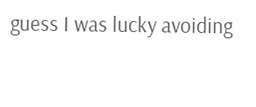guess I was lucky avoiding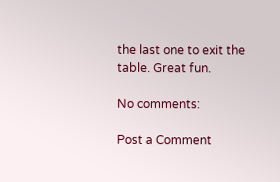the last one to exit the table. Great fun.

No comments:

Post a Comment